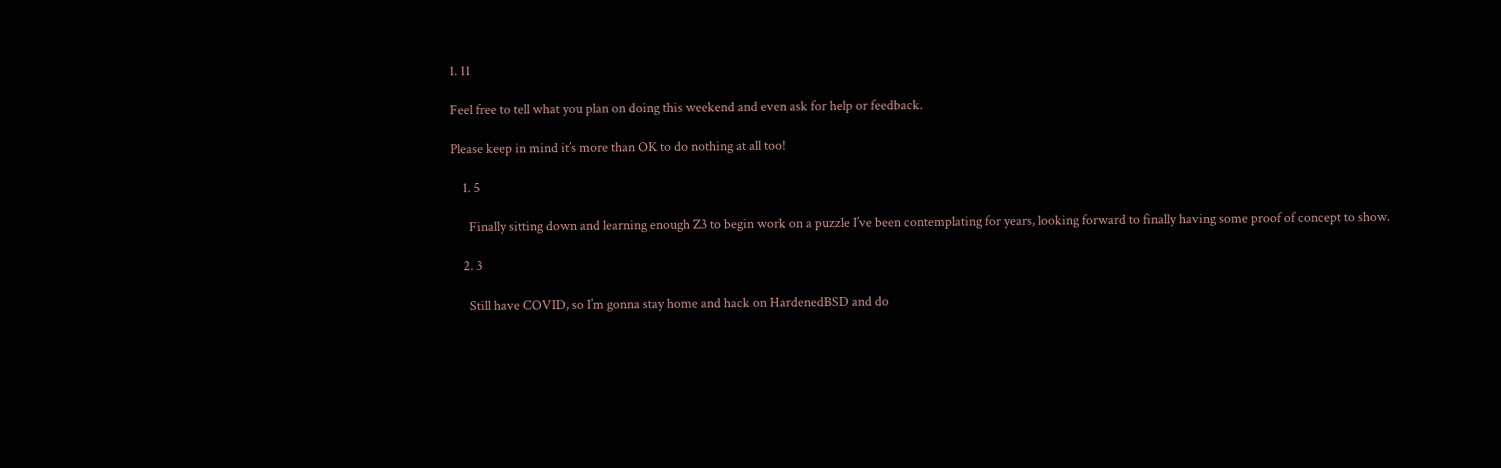1. 11

Feel free to tell what you plan on doing this weekend and even ask for help or feedback.

Please keep in mind it’s more than OK to do nothing at all too!

    1. 5

      Finally sitting down and learning enough Z3 to begin work on a puzzle I’ve been contemplating for years, looking forward to finally having some proof of concept to show.

    2. 3

      Still have COVID, so I’m gonna stay home and hack on HardenedBSD and do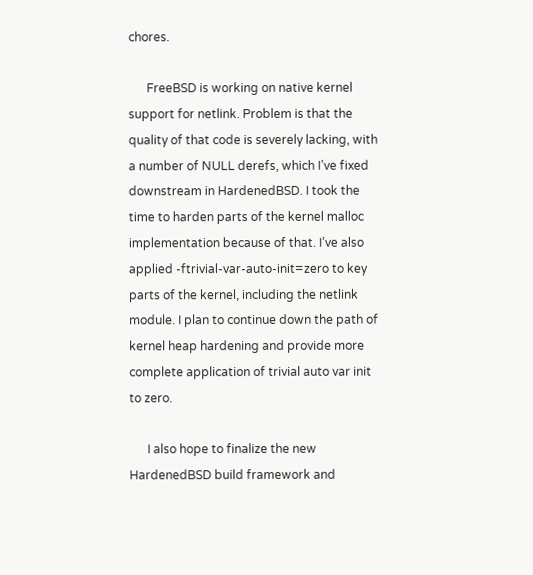chores.

      FreeBSD is working on native kernel support for netlink. Problem is that the quality of that code is severely lacking, with a number of NULL derefs, which I’ve fixed downstream in HardenedBSD. I took the time to harden parts of the kernel malloc implementation because of that. I’ve also applied -ftrivial-var-auto-init=zero to key parts of the kernel, including the netlink module. I plan to continue down the path of kernel heap hardening and provide more complete application of trivial auto var init to zero.

      I also hope to finalize the new HardenedBSD build framework and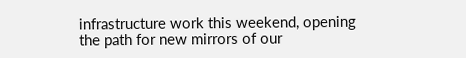infrastructure work this weekend, opening the path for new mirrors of our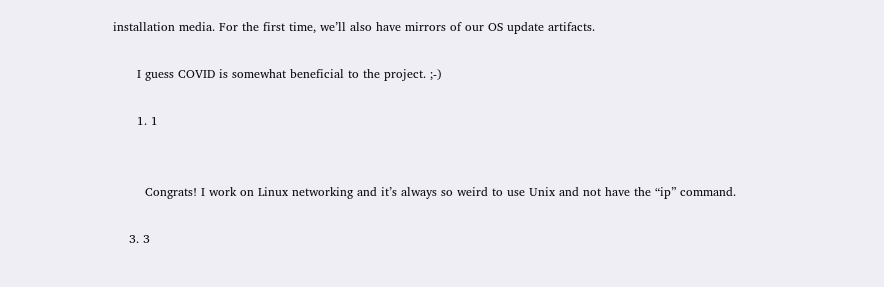installation media. For the first time, we’ll also have mirrors of our OS update artifacts.

      I guess COVID is somewhat beneficial to the project. ;-)

      1. 1


        Congrats! I work on Linux networking and it’s always so weird to use Unix and not have the “ip” command.

    3. 3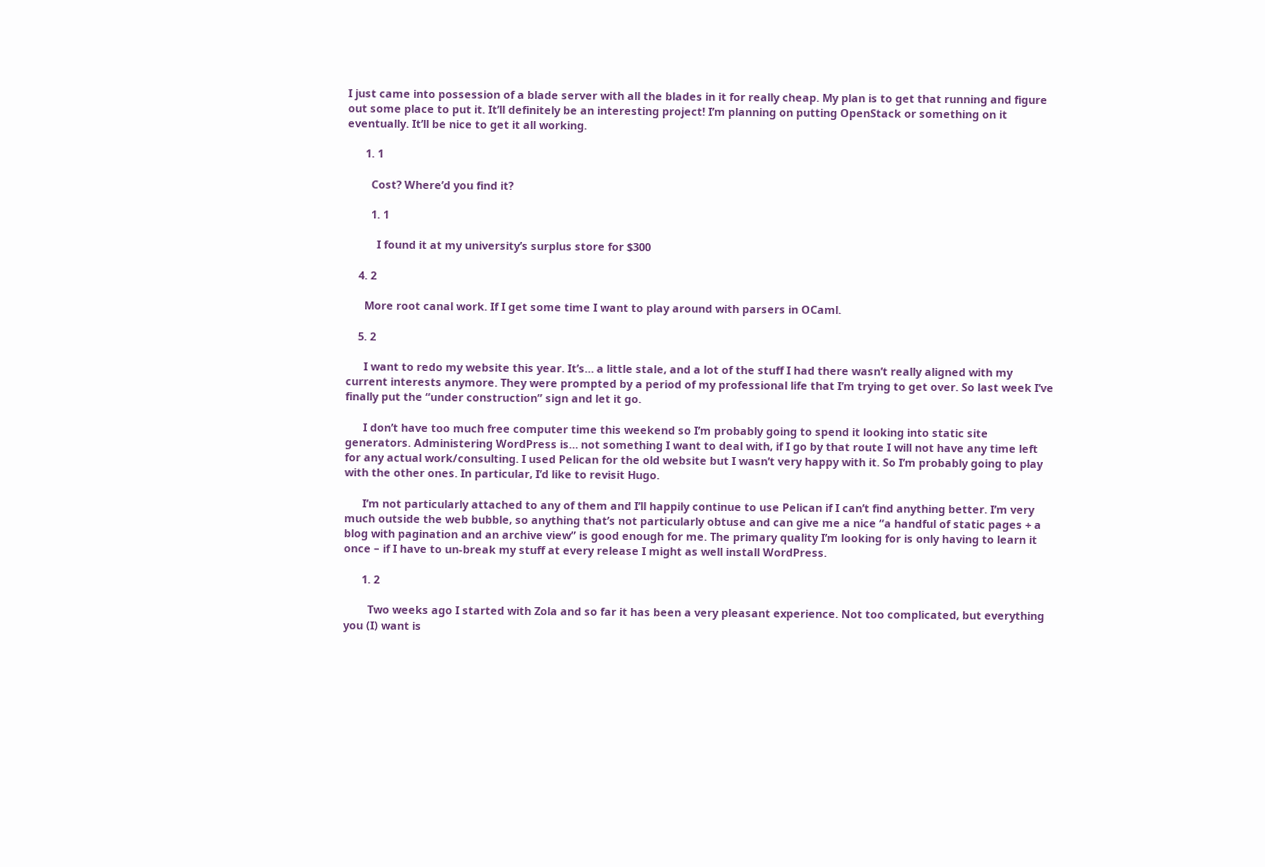I just came into possession of a blade server with all the blades in it for really cheap. My plan is to get that running and figure out some place to put it. It’ll definitely be an interesting project! I’m planning on putting OpenStack or something on it eventually. It’ll be nice to get it all working.

      1. 1

        Cost? Where’d you find it?

        1. 1

          I found it at my university’s surplus store for $300

    4. 2

      More root canal work. If I get some time I want to play around with parsers in OCaml.

    5. 2

      I want to redo my website this year. It’s… a little stale, and a lot of the stuff I had there wasn’t really aligned with my current interests anymore. They were prompted by a period of my professional life that I’m trying to get over. So last week I’ve finally put the “under construction” sign and let it go.

      I don’t have too much free computer time this weekend so I’m probably going to spend it looking into static site generators. Administering WordPress is… not something I want to deal with, if I go by that route I will not have any time left for any actual work/consulting. I used Pelican for the old website but I wasn’t very happy with it. So I’m probably going to play with the other ones. In particular, I’d like to revisit Hugo.

      I’m not particularly attached to any of them and I’ll happily continue to use Pelican if I can’t find anything better. I’m very much outside the web bubble, so anything that’s not particularly obtuse and can give me a nice “a handful of static pages + a blog with pagination and an archive view” is good enough for me. The primary quality I’m looking for is only having to learn it once – if I have to un-break my stuff at every release I might as well install WordPress.

      1. 2

        Two weeks ago I started with Zola and so far it has been a very pleasant experience. Not too complicated, but everything you (I) want is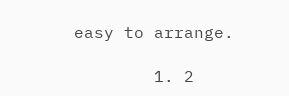easy to arrange.

        1. 2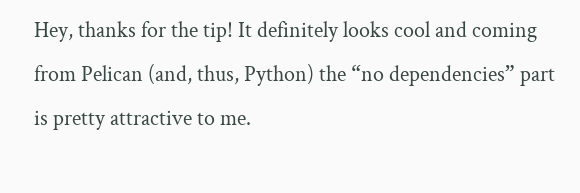Hey, thanks for the tip! It definitely looks cool and coming from Pelican (and, thus, Python) the “no dependencies” part is pretty attractive to me.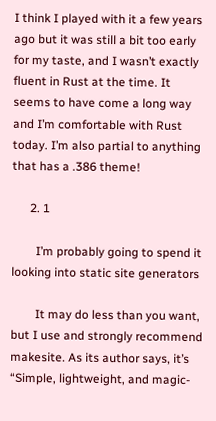I think I played with it a few years ago but it was still a bit too early for my taste, and I wasn’t exactly fluent in Rust at the time. It seems to have come a long way and I’m comfortable with Rust today. I’m also partial to anything that has a .386 theme!

      2. 1

        I’m probably going to spend it looking into static site generators

        It may do less than you want, but I use and strongly recommend makesite. As its author says, it’s “Simple, lightweight, and magic-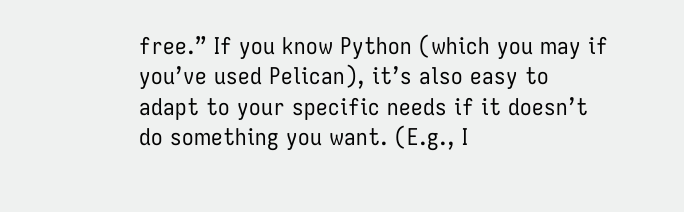free.” If you know Python (which you may if you’ve used Pelican), it’s also easy to adapt to your specific needs if it doesn’t do something you want. (E.g., I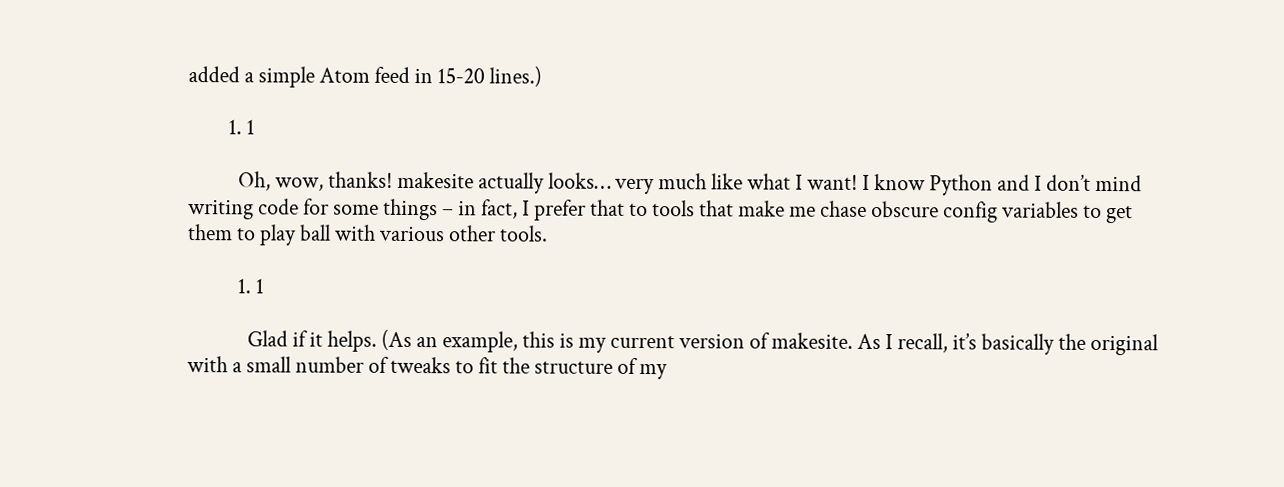added a simple Atom feed in 15-20 lines.)

        1. 1

          Oh, wow, thanks! makesite actually looks… very much like what I want! I know Python and I don’t mind writing code for some things – in fact, I prefer that to tools that make me chase obscure config variables to get them to play ball with various other tools.

          1. 1

            Glad if it helps. (As an example, this is my current version of makesite. As I recall, it’s basically the original with a small number of tweaks to fit the structure of my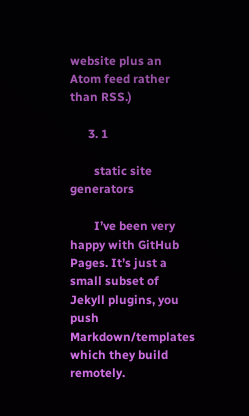website plus an Atom feed rather than RSS.)

      3. 1

        static site generators

        I’ve been very happy with GitHub Pages. It’s just a small subset of Jekyll plugins, you push Markdown/templates which they build remotely.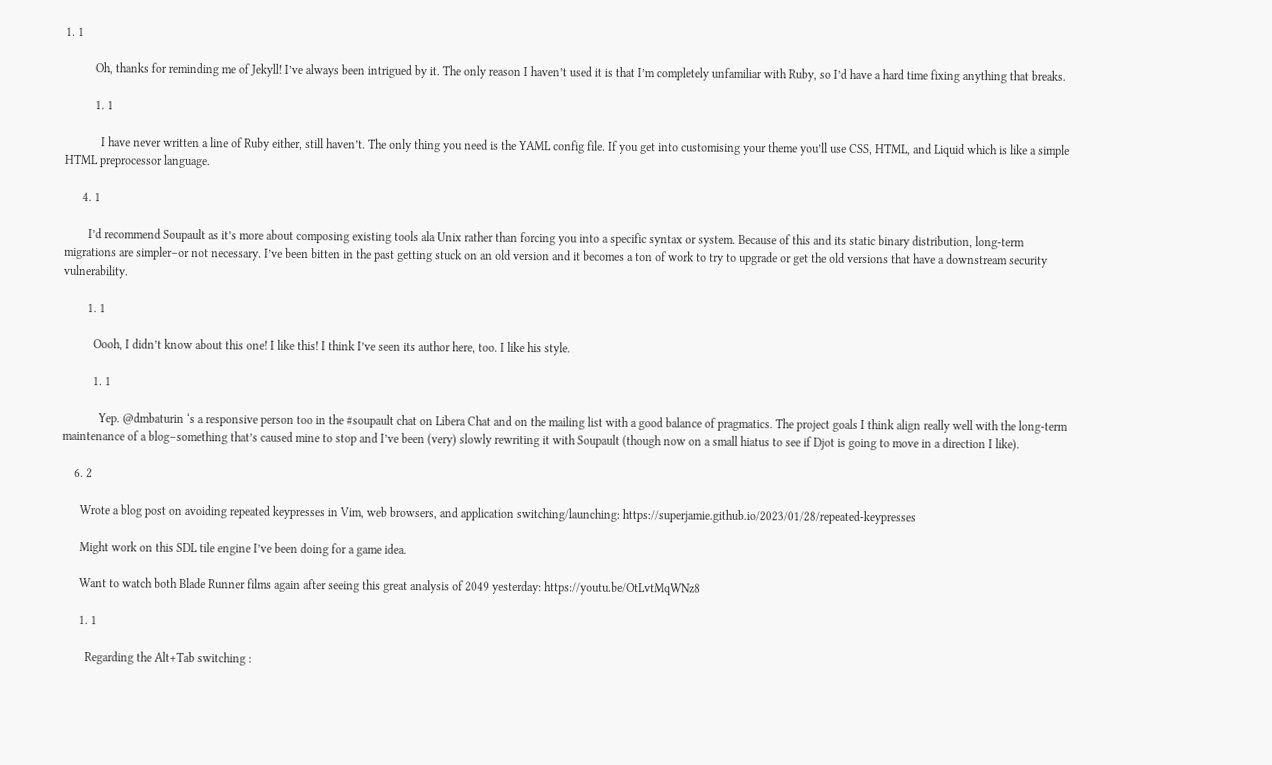1. 1

          Oh, thanks for reminding me of Jekyll! I’ve always been intrigued by it. The only reason I haven’t used it is that I’m completely unfamiliar with Ruby, so I’d have a hard time fixing anything that breaks.

          1. 1

            I have never written a line of Ruby either, still haven’t. The only thing you need is the YAML config file. If you get into customising your theme you’ll use CSS, HTML, and Liquid which is like a simple HTML preprocessor language.

      4. 1

        I’d recommend Soupault as it’s more about composing existing tools ala Unix rather than forcing you into a specific syntax or system. Because of this and its static binary distribution, long-term migrations are simpler–or not necessary. I’ve been bitten in the past getting stuck on an old version and it becomes a ton of work to try to upgrade or get the old versions that have a downstream security vulnerability.

        1. 1

          Oooh, I didn’t know about this one! I like this! I think I’ve seen its author here, too. I like his style.

          1. 1

            Yep. @dmbaturin ‘s a responsive person too in the #soupault chat on Libera Chat and on the mailing list with a good balance of pragmatics. The project goals I think align really well with the long-term maintenance of a blog–something that’s caused mine to stop and I’ve been (very) slowly rewriting it with Soupault (though now on a small hiatus to see if Djot is going to move in a direction I like).

    6. 2

      Wrote a blog post on avoiding repeated keypresses in Vim, web browsers, and application switching/launching: https://superjamie.github.io/2023/01/28/repeated-keypresses

      Might work on this SDL tile engine I’ve been doing for a game idea.

      Want to watch both Blade Runner films again after seeing this great analysis of 2049 yesterday: https://youtu.be/OtLvtMqWNz8

      1. 1

        Regarding the Alt+Tab switching :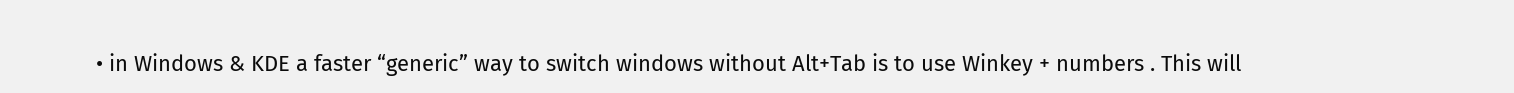• in Windows & KDE a faster “generic” way to switch windows without Alt+Tab is to use Winkey + numbers . This will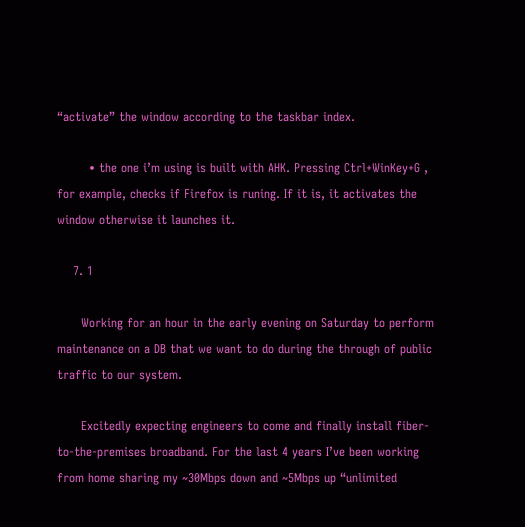“activate” the window according to the taskbar index.

        • the one i’m using is built with AHK. Pressing Ctrl+WinKey+G , for example, checks if Firefox is runing. If it is, it activates the window otherwise it launches it.

    7. 1

      Working for an hour in the early evening on Saturday to perform maintenance on a DB that we want to do during the through of public traffic to our system.

      Excitedly expecting engineers to come and finally install fiber-to-the-premises broadband. For the last 4 years I’ve been working from home sharing my ~30Mbps down and ~5Mbps up “unlimited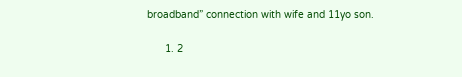broadband” connection with wife and 11yo son.

      1. 2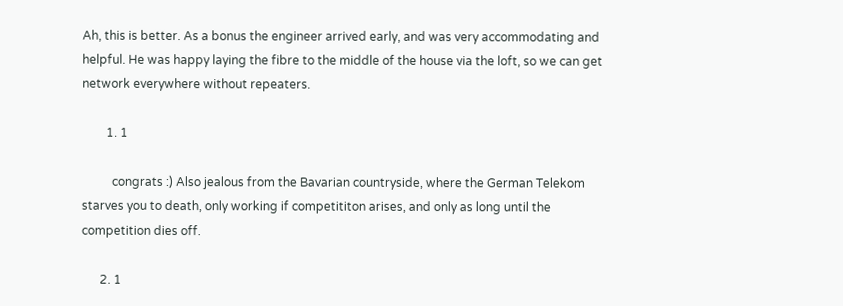Ah, this is better. As a bonus the engineer arrived early, and was very accommodating and helpful. He was happy laying the fibre to the middle of the house via the loft, so we can get network everywhere without repeaters.

        1. 1

          congrats :) Also jealous from the Bavarian countryside, where the German Telekom starves you to death, only working if competititon arises, and only as long until the competition dies off.

      2. 1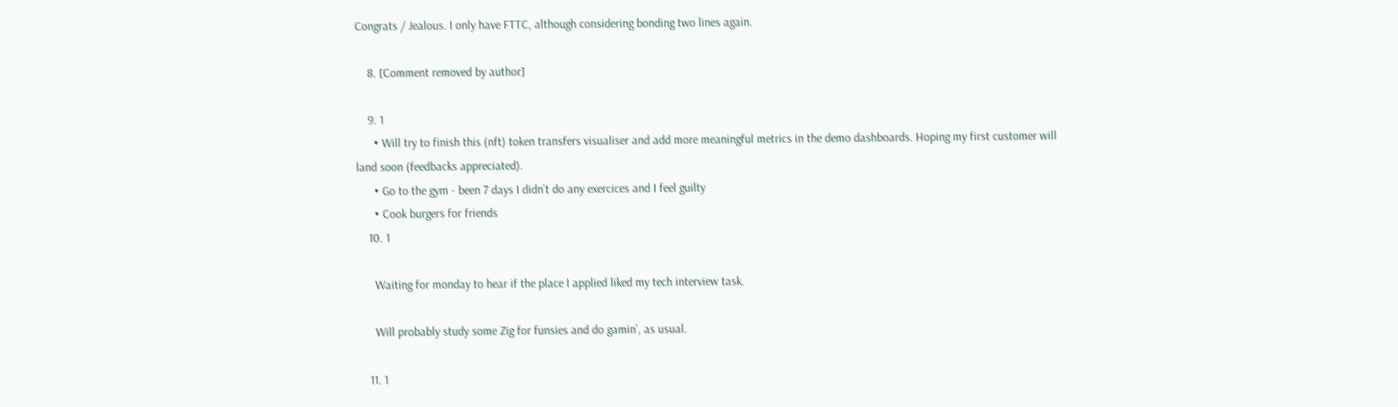Congrats / Jealous. I only have FTTC, although considering bonding two lines again.

    8. [Comment removed by author]

    9. 1
      • Will try to finish this (nft) token transfers visualiser and add more meaningful metrics in the demo dashboards. Hoping my first customer will land soon (feedbacks appreciated).
      • Go to the gym - been 7 days I didn’t do any exercices and I feel guilty
      • Cook burgers for friends
    10. 1

      Waiting for monday to hear if the place I applied liked my tech interview task.

      Will probably study some Zig for funsies and do gamin’, as usual.

    11. 1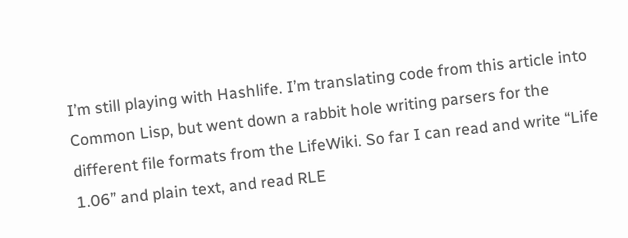I’m still playing with Hashlife. I’m translating code from this article into Common Lisp, but went down a rabbit hole writing parsers for the different file formats from the LifeWiki. So far I can read and write “Life 1.06” and plain text, and read RLE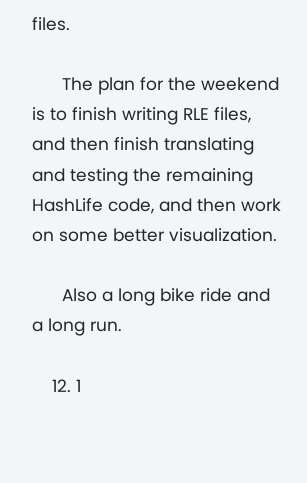files.

      The plan for the weekend is to finish writing RLE files, and then finish translating and testing the remaining HashLife code, and then work on some better visualization.

      Also a long bike ride and a long run.

    12. 1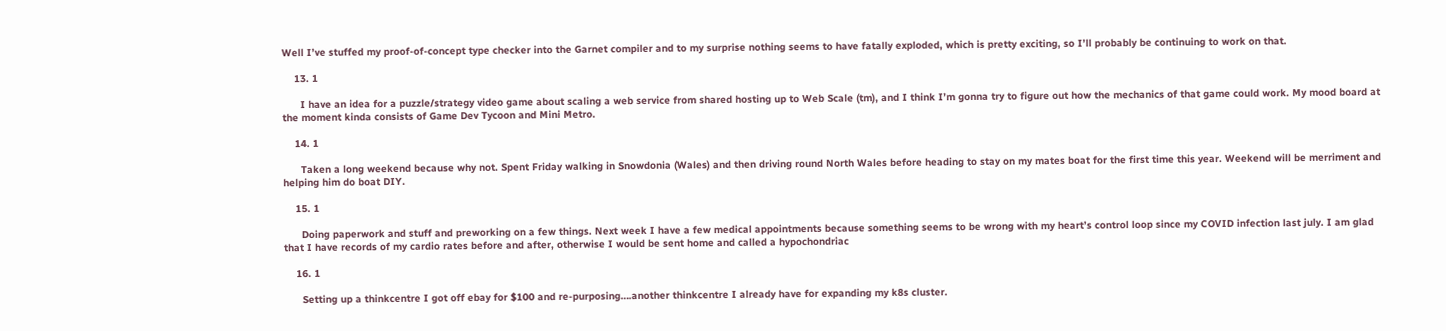Well I’ve stuffed my proof-of-concept type checker into the Garnet compiler and to my surprise nothing seems to have fatally exploded, which is pretty exciting, so I’ll probably be continuing to work on that.

    13. 1

      I have an idea for a puzzle/strategy video game about scaling a web service from shared hosting up to Web Scale (tm), and I think I’m gonna try to figure out how the mechanics of that game could work. My mood board at the moment kinda consists of Game Dev Tycoon and Mini Metro.

    14. 1

      Taken a long weekend because why not. Spent Friday walking in Snowdonia (Wales) and then driving round North Wales before heading to stay on my mates boat for the first time this year. Weekend will be merriment and helping him do boat DIY.

    15. 1

      Doing paperwork and stuff and preworking on a few things. Next week I have a few medical appointments because something seems to be wrong with my heart’s control loop since my COVID infection last july. I am glad that I have records of my cardio rates before and after, otherwise I would be sent home and called a hypochondriac

    16. 1

      Setting up a thinkcentre I got off ebay for $100 and re-purposing….another thinkcentre I already have for expanding my k8s cluster.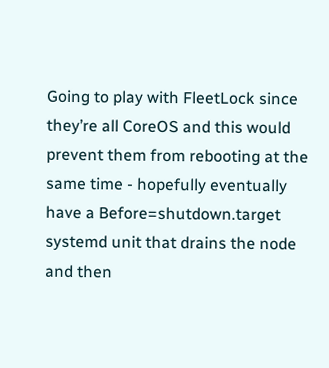Going to play with FleetLock since they’re all CoreOS and this would prevent them from rebooting at the same time - hopefully eventually have a Before=shutdown.target systemd unit that drains the node and then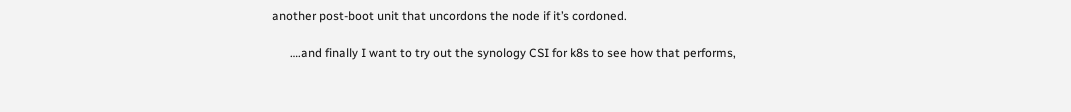another post-boot unit that uncordons the node if it’s cordoned.

      ….and finally I want to try out the synology CSI for k8s to see how that performs,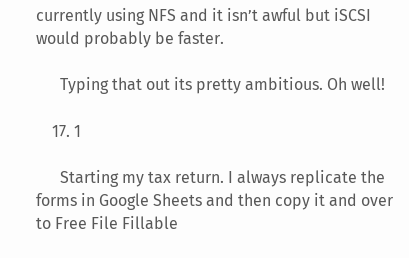currently using NFS and it isn’t awful but iSCSI would probably be faster.

      Typing that out its pretty ambitious. Oh well!

    17. 1

      Starting my tax return. I always replicate the forms in Google Sheets and then copy it and over to Free File Fillable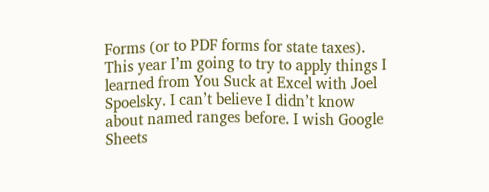Forms (or to PDF forms for state taxes). This year I’m going to try to apply things I learned from You Suck at Excel with Joel Spoelsky. I can’t believe I didn’t know about named ranges before. I wish Google Sheets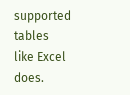supported tables like Excel does.